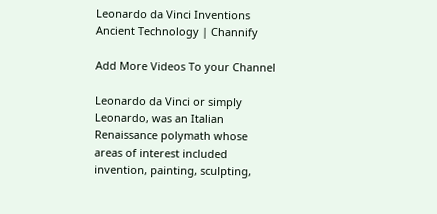Leonardo da Vinci Inventions  Ancient Technology | Channify

Add More Videos To your Channel

Leonardo da Vinci or simply Leonardo, was an Italian Renaissance polymath whose areas of interest included invention, painting, sculpting,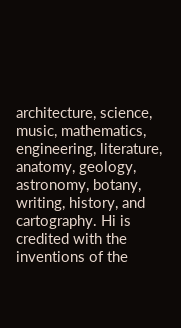architecture, science, music, mathematics, engineering, literature, anatomy, geology, astronomy, botany, writing, history, and cartography. Hi is credited with the inventions of the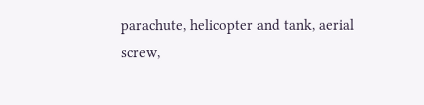parachute, helicopter and tank, aerial screw,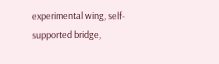experimental wing, self-supported bridge,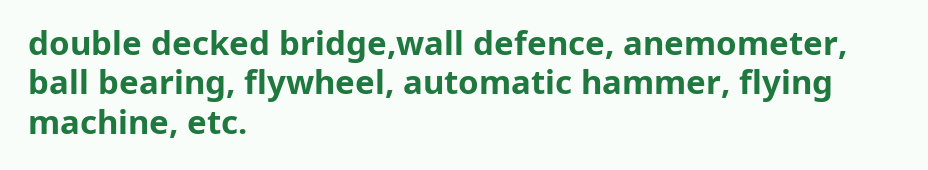double decked bridge,wall defence, anemometer, ball bearing, flywheel, automatic hammer, flying machine, etc.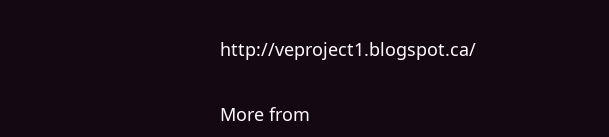http://veproject1.blogspot.ca/

More from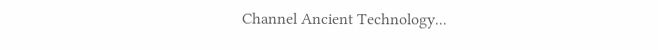Channel Ancient Technology...